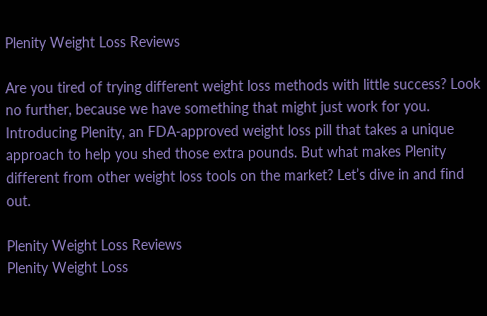Plenity Weight Loss Reviews

Are you tired of trying different weight loss methods with little success? Look no further, because we have something that might just work for you. Introducing Plenity, an FDA-approved weight loss pill that takes a unique approach to help you shed those extra pounds. But what makes Plenity different from other weight loss tools on the market? Let’s dive in and find out.

Plenity Weight Loss Reviews
Plenity Weight Loss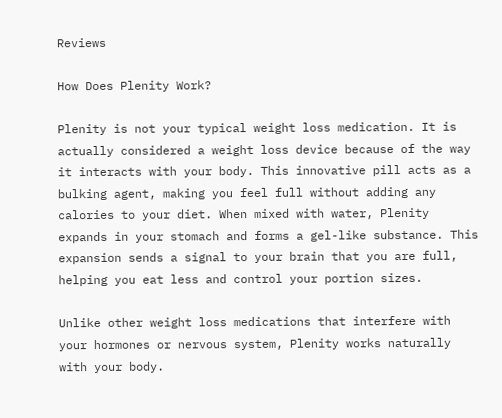Reviews

How Does Plenity Work?

Plenity is not your typical weight loss medication. It is actually considered a weight loss device because of the way it interacts with your body. This innovative pill acts as a bulking agent, making you feel full without adding any calories to your diet. When mixed with water, Plenity expands in your stomach and forms a gel-like substance. This expansion sends a signal to your brain that you are full, helping you eat less and control your portion sizes.

Unlike other weight loss medications that interfere with your hormones or nervous system, Plenity works naturally with your body.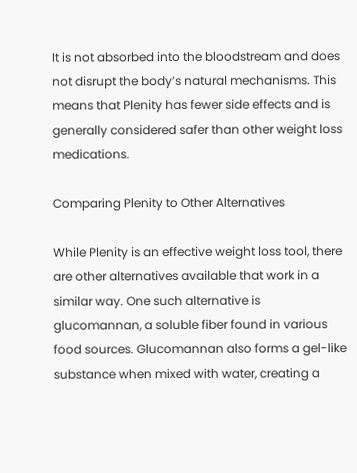It is not absorbed into the bloodstream and does not disrupt the body’s natural mechanisms. This means that Plenity has fewer side effects and is generally considered safer than other weight loss medications.

Comparing Plenity to Other Alternatives

While Plenity is an effective weight loss tool, there are other alternatives available that work in a similar way. One such alternative is glucomannan, a soluble fiber found in various food sources. Glucomannan also forms a gel-like substance when mixed with water, creating a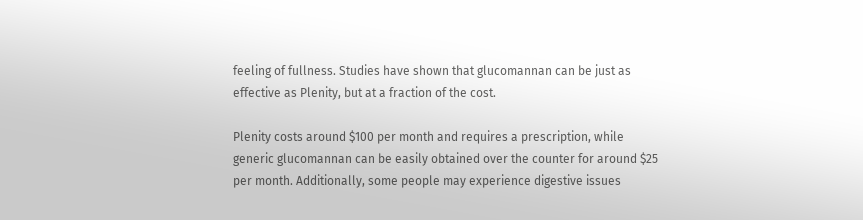feeling of fullness. Studies have shown that glucomannan can be just as effective as Plenity, but at a fraction of the cost.

Plenity costs around $100 per month and requires a prescription, while generic glucomannan can be easily obtained over the counter for around $25 per month. Additionally, some people may experience digestive issues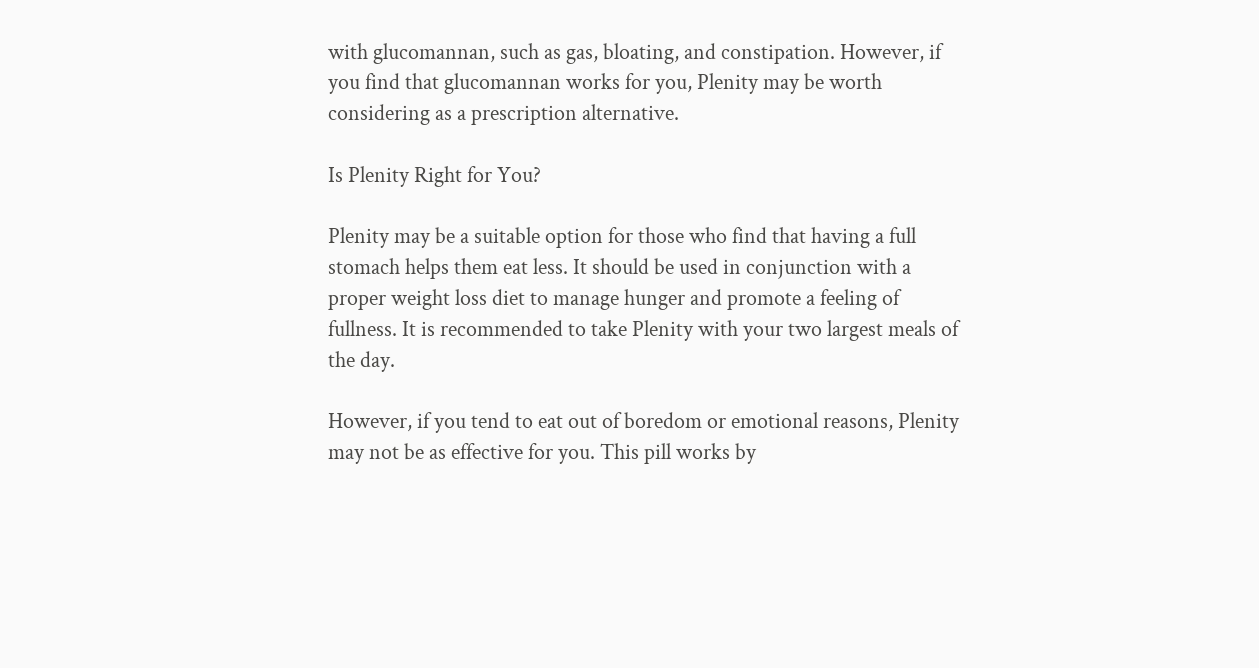with glucomannan, such as gas, bloating, and constipation. However, if you find that glucomannan works for you, Plenity may be worth considering as a prescription alternative.

Is Plenity Right for You?

Plenity may be a suitable option for those who find that having a full stomach helps them eat less. It should be used in conjunction with a proper weight loss diet to manage hunger and promote a feeling of fullness. It is recommended to take Plenity with your two largest meals of the day.

However, if you tend to eat out of boredom or emotional reasons, Plenity may not be as effective for you. This pill works by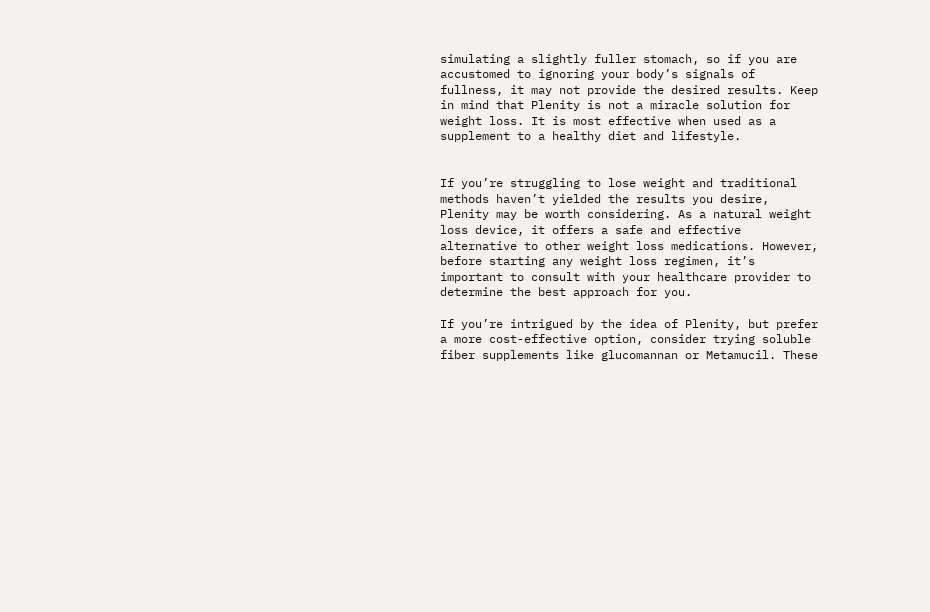simulating a slightly fuller stomach, so if you are accustomed to ignoring your body’s signals of fullness, it may not provide the desired results. Keep in mind that Plenity is not a miracle solution for weight loss. It is most effective when used as a supplement to a healthy diet and lifestyle.


If you’re struggling to lose weight and traditional methods haven’t yielded the results you desire, Plenity may be worth considering. As a natural weight loss device, it offers a safe and effective alternative to other weight loss medications. However, before starting any weight loss regimen, it’s important to consult with your healthcare provider to determine the best approach for you.

If you’re intrigued by the idea of Plenity, but prefer a more cost-effective option, consider trying soluble fiber supplements like glucomannan or Metamucil. These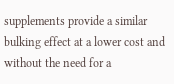supplements provide a similar bulking effect at a lower cost and without the need for a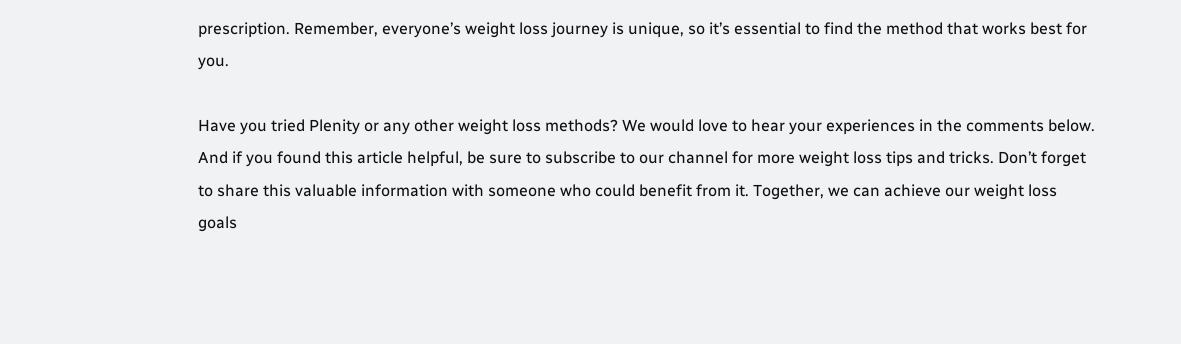prescription. Remember, everyone’s weight loss journey is unique, so it’s essential to find the method that works best for you.

Have you tried Plenity or any other weight loss methods? We would love to hear your experiences in the comments below. And if you found this article helpful, be sure to subscribe to our channel for more weight loss tips and tricks. Don’t forget to share this valuable information with someone who could benefit from it. Together, we can achieve our weight loss goals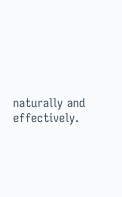naturally and effectively.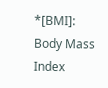*[BMI]: Body Mass Index